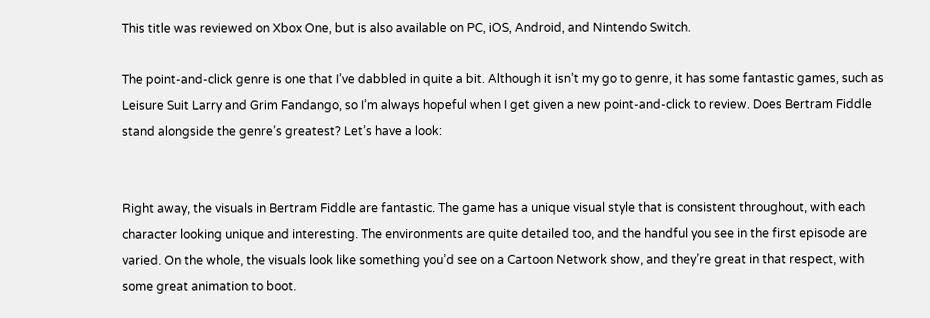This title was reviewed on Xbox One, but is also available on PC, iOS, Android, and Nintendo Switch.

The point-and-click genre is one that I’ve dabbled in quite a bit. Although it isn’t my go to genre, it has some fantastic games, such as Leisure Suit Larry and Grim Fandango, so I’m always hopeful when I get given a new point-and-click to review. Does Bertram Fiddle stand alongside the genre’s greatest? Let’s have a look:


Right away, the visuals in Bertram Fiddle are fantastic. The game has a unique visual style that is consistent throughout, with each character looking unique and interesting. The environments are quite detailed too, and the handful you see in the first episode are varied. On the whole, the visuals look like something you’d see on a Cartoon Network show, and they’re great in that respect, with some great animation to boot.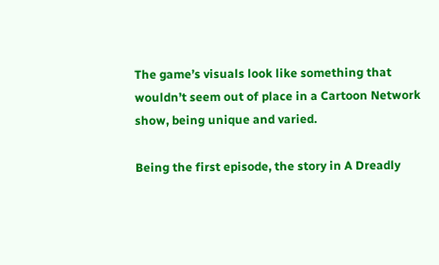The game’s visuals look like something that wouldn’t seem out of place in a Cartoon Network show, being unique and varied.

Being the first episode, the story in A Dreadly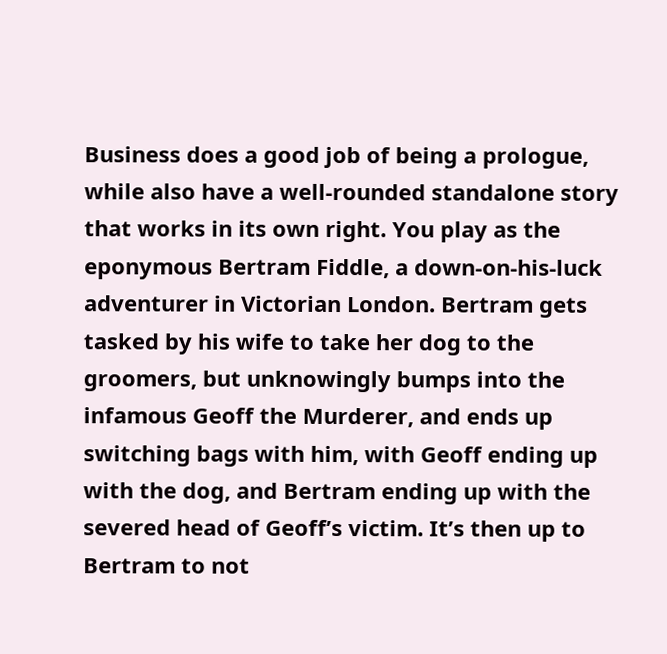Business does a good job of being a prologue, while also have a well-rounded standalone story that works in its own right. You play as the eponymous Bertram Fiddle, a down-on-his-luck adventurer in Victorian London. Bertram gets tasked by his wife to take her dog to the groomers, but unknowingly bumps into the infamous Geoff the Murderer, and ends up switching bags with him, with Geoff ending up with the dog, and Bertram ending up with the severed head of Geoff’s victim. It’s then up to Bertram to not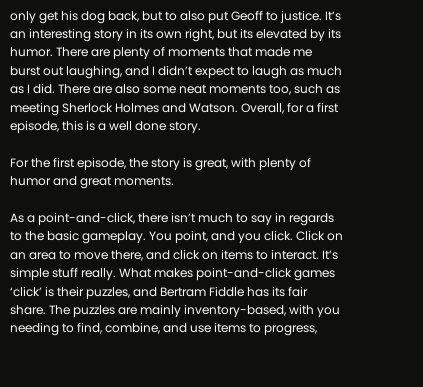only get his dog back, but to also put Geoff to justice. It’s an interesting story in its own right, but its elevated by its humor. There are plenty of moments that made me burst out laughing, and I didn’t expect to laugh as much as I did. There are also some neat moments too, such as meeting Sherlock Holmes and Watson. Overall, for a first episode, this is a well done story.

For the first episode, the story is great, with plenty of humor and great moments.

As a point-and-click, there isn’t much to say in regards to the basic gameplay. You point, and you click. Click on an area to move there, and click on items to interact. It’s simple stuff really. What makes point-and-click games ‘click’ is their puzzles, and Bertram Fiddle has its fair share. The puzzles are mainly inventory-based, with you needing to find, combine, and use items to progress,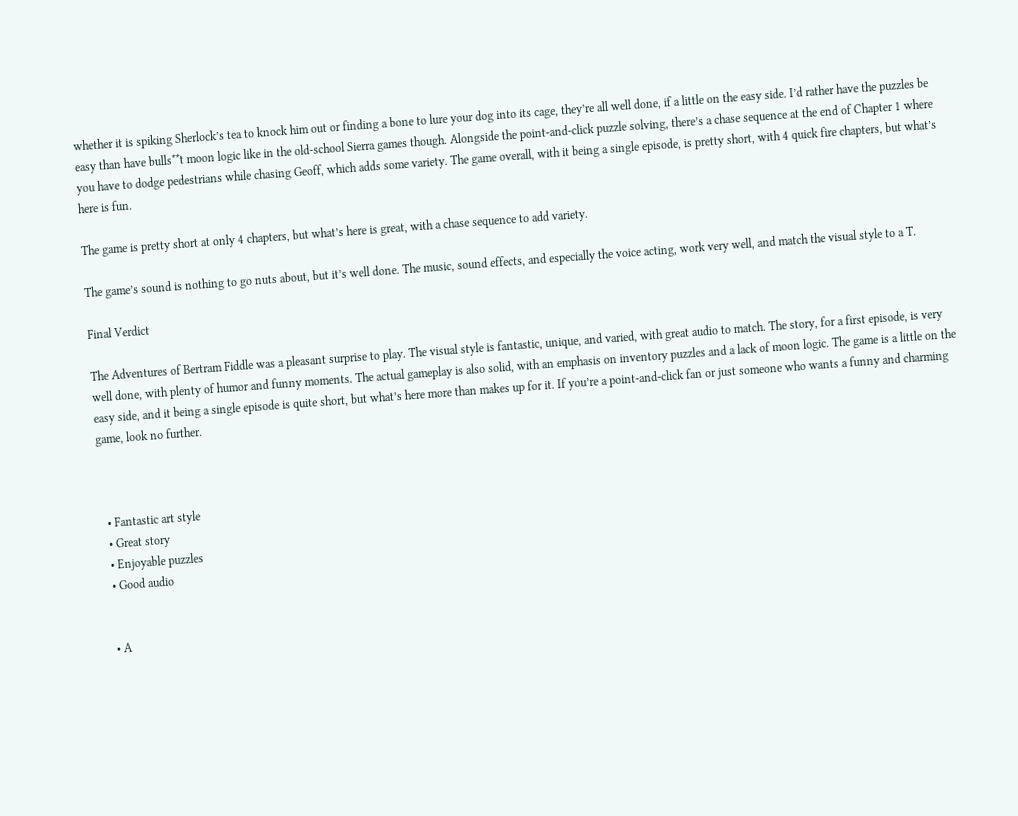whether it is spiking Sherlock’s tea to knock him out or finding a bone to lure your dog into its cage, they’re all well done, if a little on the easy side. I’d rather have the puzzles be easy than have bulls**t moon logic like in the old-school Sierra games though. Alongside the point-and-click puzzle solving, there’s a chase sequence at the end of Chapter 1 where you have to dodge pedestrians while chasing Geoff, which adds some variety. The game overall, with it being a single episode, is pretty short, with 4 quick fire chapters, but what’s here is fun.

The game is pretty short at only 4 chapters, but what’s here is great, with a chase sequence to add variety.

The game’s sound is nothing to go nuts about, but it’s well done. The music, sound effects, and especially the voice acting, work very well, and match the visual style to a T.

Final Verdict

The Adventures of Bertram Fiddle was a pleasant surprise to play. The visual style is fantastic, unique, and varied, with great audio to match. The story, for a first episode, is very well done, with plenty of humor and funny moments. The actual gameplay is also solid, with an emphasis on inventory puzzles and a lack of moon logic. The game is a little on the easy side, and it being a single episode is quite short, but what’s here more than makes up for it. If you’re a point-and-click fan or just someone who wants a funny and charming game, look no further.



  • Fantastic art style
  • Great story
  • Enjoyable puzzles
  • Good audio


  • A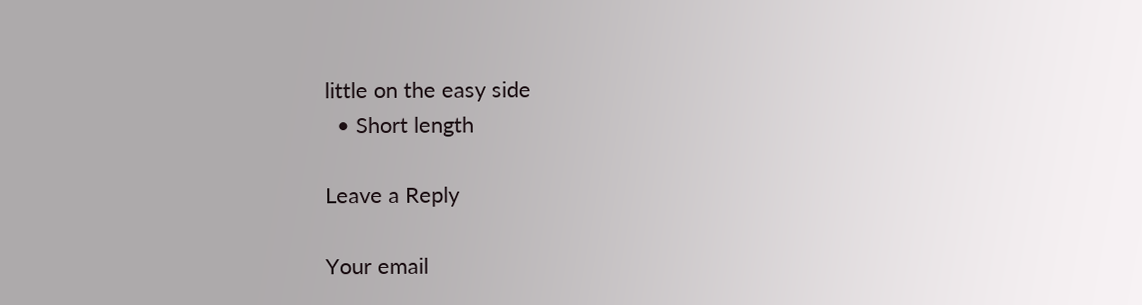little on the easy side
  • Short length

Leave a Reply

Your email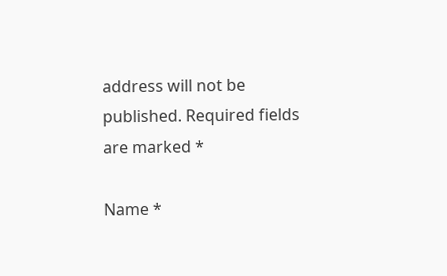address will not be published. Required fields are marked *

Name *